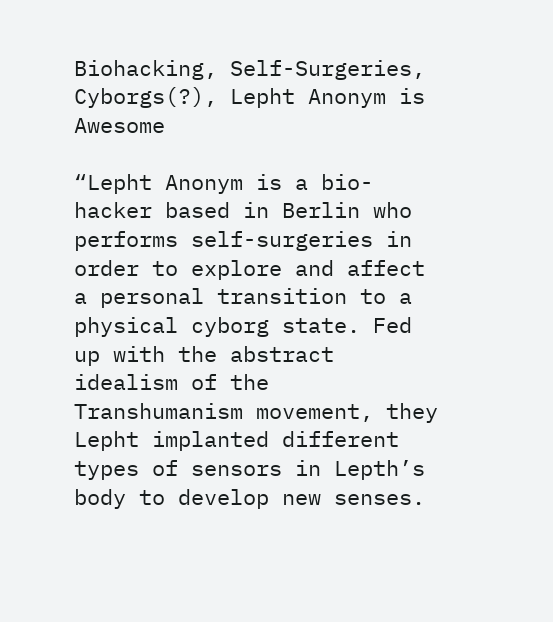Biohacking, Self-Surgeries, Cyborgs(?), Lepht Anonym is Awesome

“Lepht Anonym is a bio-hacker based in Berlin who performs self-surgeries in order to explore and affect a personal transition to a physical cyborg state. Fed up with the abstract idealism of the Transhumanism movement, they Lepht implanted different types of sensors in Lepth’s body to develop new senses.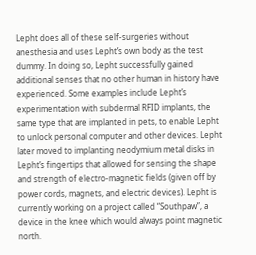Lepht does all of these self-surgeries without anesthesia and uses Lepht’s own body as the test dummy. In doing so, Lepht successfully gained additional senses that no other human in history have experienced. Some examples include Lepht’s experimentation with subdermal RFID implants, the same type that are implanted in pets, to enable Lepht to unlock personal computer and other devices. Lepht later moved to implanting neodymium metal disks in Lepht’s fingertips that allowed for sensing the shape and strength of electro-magnetic fields (given off by power cords, magnets, and electric devices). Lepht is currently working on a project called “Southpaw”, a device in the knee which would always point magnetic north.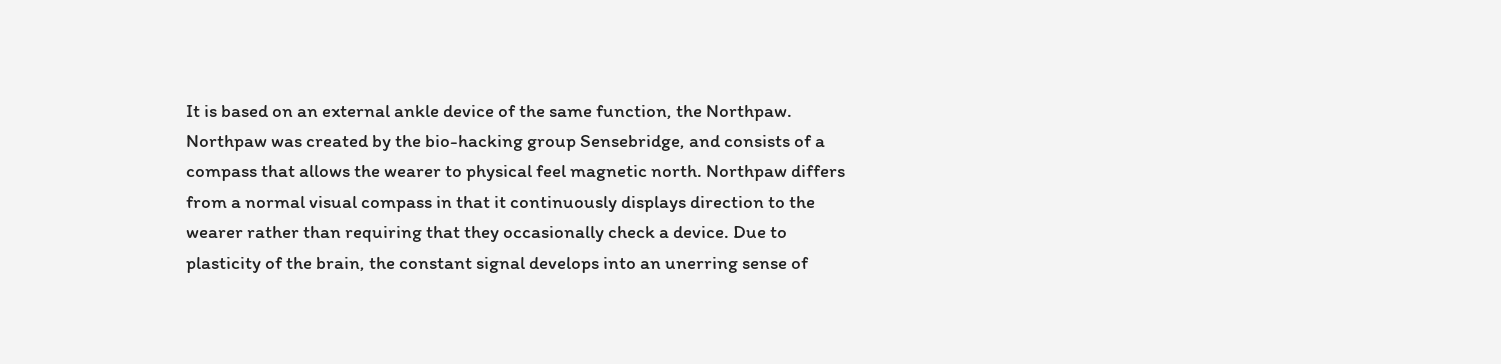It is based on an external ankle device of the same function, the Northpaw. Northpaw was created by the bio-hacking group Sensebridge, and consists of a compass that allows the wearer to physical feel magnetic north. Northpaw differs from a normal visual compass in that it continuously displays direction to the wearer rather than requiring that they occasionally check a device. Due to plasticity of the brain, the constant signal develops into an unerring sense of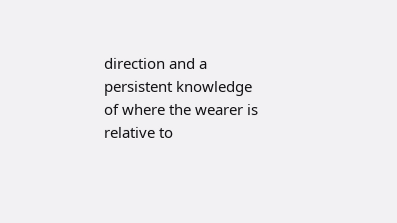direction and a persistent knowledge of where the wearer is relative to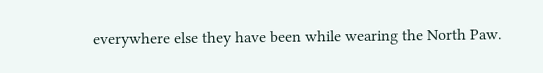everywhere else they have been while wearing the North Paw.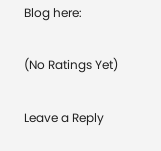Blog here:

(No Ratings Yet)

Leave a Reply